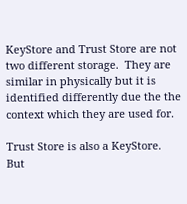KeyStore and Trust Store are not two different storage.  They are similar in physically but it is identified differently due the the context which they are used for.

Trust Store is also a KeyStore.  But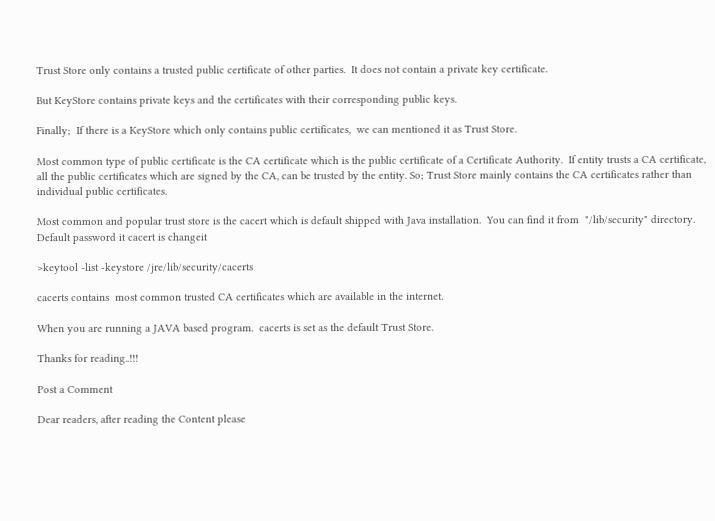Trust Store only contains a trusted public certificate of other parties.  It does not contain a private key certificate.

But KeyStore contains private keys and the certificates with their corresponding public keys.

Finally;  If there is a KeyStore which only contains public certificates,  we can mentioned it as Trust Store.

Most common type of public certificate is the CA certificate which is the public certificate of a Certificate Authority.  If entity trusts a CA certificate, all the public certificates which are signed by the CA, can be trusted by the entity. So; Trust Store mainly contains the CA certificates rather than individual public certificates.

Most common and popular trust store is the cacert which is default shipped with Java installation.  You can find it from  "/lib/security" directory.  Default password it cacert is changeit

>keytool -list -keystore /jre/lib/security/cacerts

cacerts contains  most common trusted CA certificates which are available in the internet.

When you are running a JAVA based program.  cacerts is set as the default Trust Store.

Thanks for reading..!!!

Post a Comment

Dear readers, after reading the Content please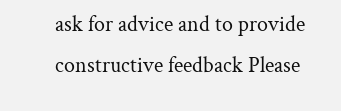ask for advice and to provide constructive feedback Please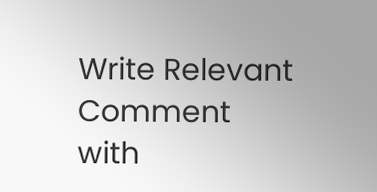Write Relevant Comment with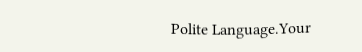Polite Language.Your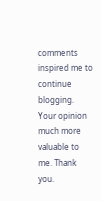comments inspired me to continue blogging. Your opinion much more valuable to me. Thank you.